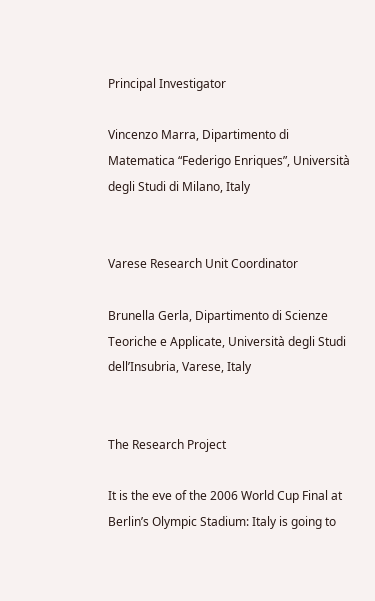Principal Investigator

Vincenzo Marra, Dipartimento di Matematica “Federigo Enriques”, Università degli Studi di Milano, Italy


Varese Research Unit Coordinator

Brunella Gerla, Dipartimento di Scienze Teoriche e Applicate, Università degli Studi dell’Insubria, Varese, Italy


The Research Project

It is the eve of the 2006 World Cup Final at Berlin’s Olympic Stadium: Italy is going to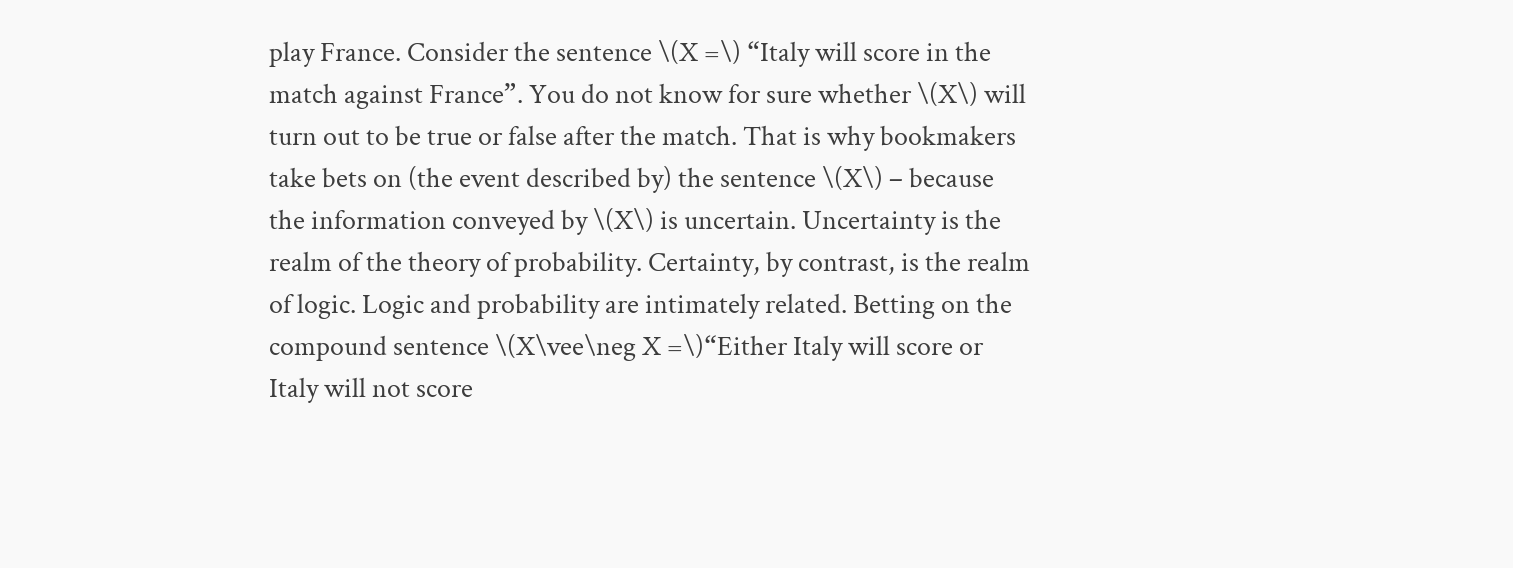play France. Consider the sentence \(X =\) “Italy will score in the match against France”. You do not know for sure whether \(X\) will turn out to be true or false after the match. That is why bookmakers take bets on (the event described by) the sentence \(X\) – because the information conveyed by \(X\) is uncertain. Uncertainty is the realm of the theory of probability. Certainty, by contrast, is the realm of logic. Logic and probability are intimately related. Betting on the compound sentence \(X\vee\neg X =\)“Either Italy will score or Italy will not score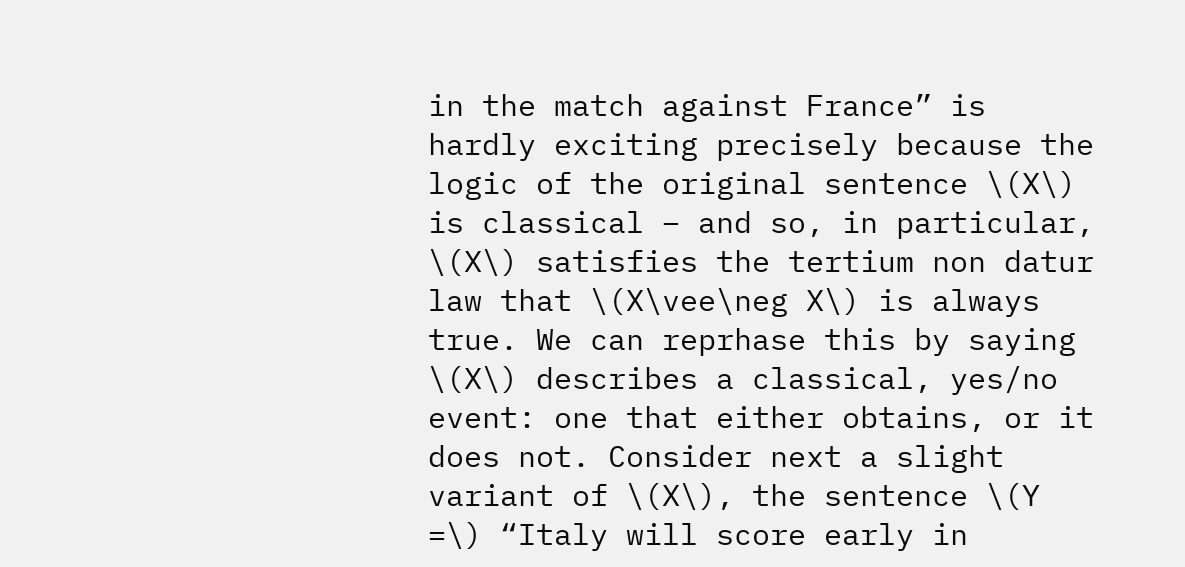in the match against France” is hardly exciting precisely because the logic of the original sentence \(X\) is classical – and so, in particular, \(X\) satisfies the tertium non datur law that \(X\vee\neg X\) is always true. We can reprhase this by saying \(X\) describes a classical, yes/no event: one that either obtains, or it does not. Consider next a slight variant of \(X\), the sentence \(Y =\) “Italy will score early in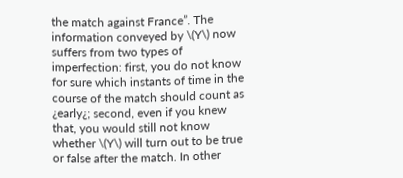the match against France”. The information conveyed by \(Y\) now suffers from two types of imperfection: first, you do not know for sure which instants of time in the course of the match should count as ¿early¿; second, even if you knew that, you would still not know whether \(Y\) will turn out to be true or false after the match. In other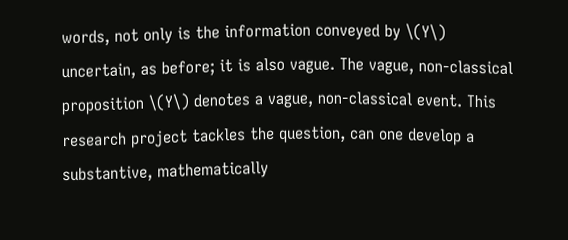words, not only is the information conveyed by \(Y\) uncertain, as before; it is also vague. The vague, non-classical proposition \(Y\) denotes a vague, non-classical event. This research project tackles the question, can one develop a substantive, mathematically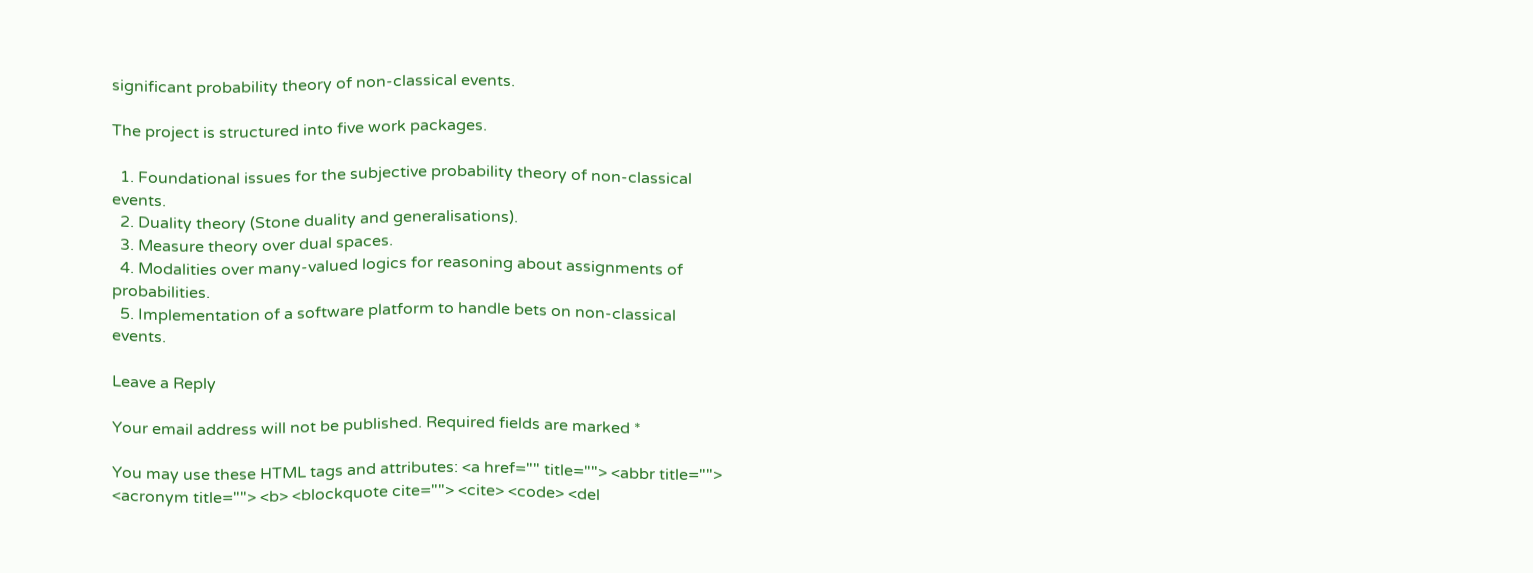significant probability theory of non-classical events.

The project is structured into five work packages.

  1. Foundational issues for the subjective probability theory of non-classical events.
  2. Duality theory (Stone duality and generalisations).
  3. Measure theory over dual spaces.
  4. Modalities over many-valued logics for reasoning about assignments of probabilities.
  5. Implementation of a software platform to handle bets on non-classical events.

Leave a Reply

Your email address will not be published. Required fields are marked *

You may use these HTML tags and attributes: <a href="" title=""> <abbr title=""> <acronym title=""> <b> <blockquote cite=""> <cite> <code> <del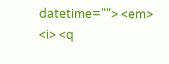datetime=""> <em> <i> <q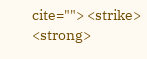cite=""> <strike> <strong>